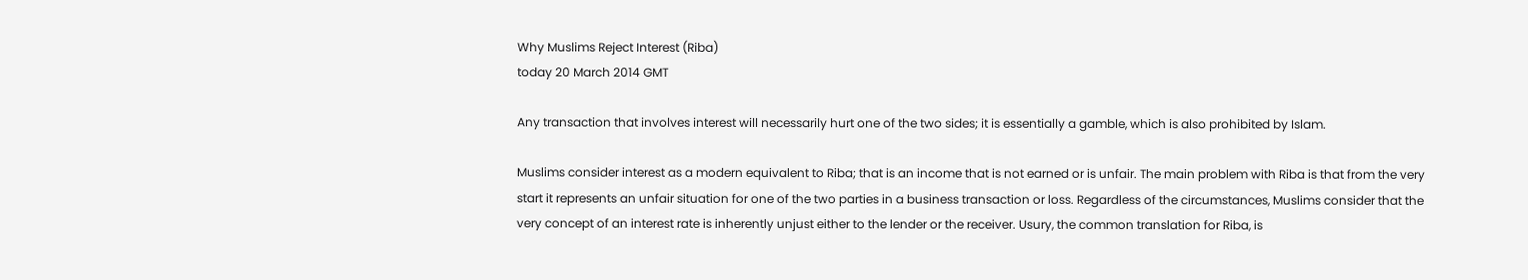Why Muslims Reject Interest (Riba)
today 20 March 2014 GMT

Any transaction that involves interest will necessarily hurt one of the two sides; it is essentially a gamble, which is also prohibited by Islam.

Muslims consider interest as a modern equivalent to Riba; that is an income that is not earned or is unfair. The main problem with Riba is that from the very start it represents an unfair situation for one of the two parties in a business transaction or loss. Regardless of the circumstances, Muslims consider that the very concept of an interest rate is inherently unjust either to the lender or the receiver. Usury, the common translation for Riba, is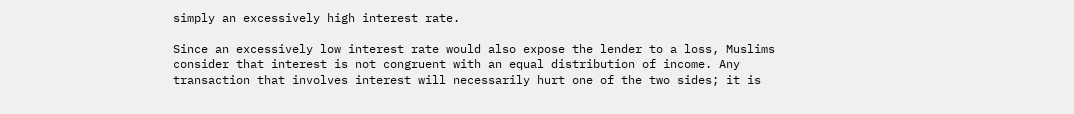simply an excessively high interest rate.

Since an excessively low interest rate would also expose the lender to a loss, Muslims consider that interest is not congruent with an equal distribution of income. Any transaction that involves interest will necessarily hurt one of the two sides; it is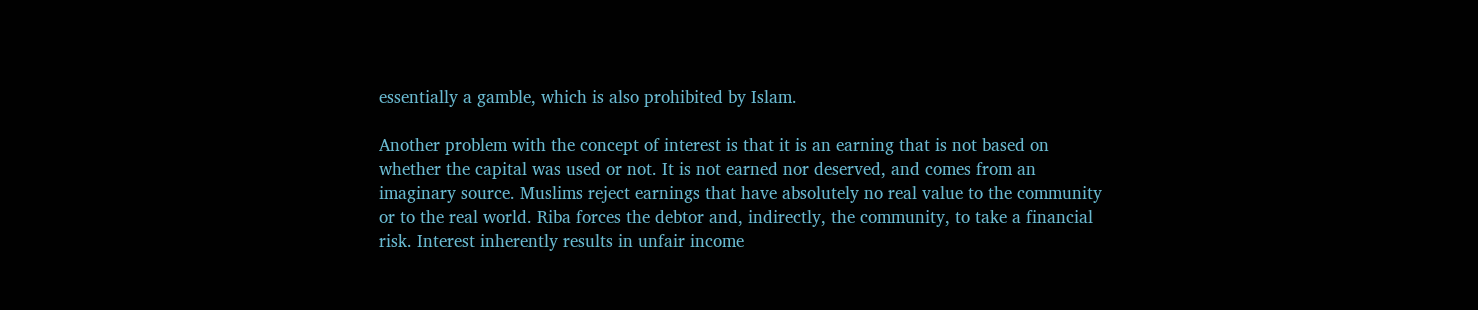essentially a gamble, which is also prohibited by Islam.

Another problem with the concept of interest is that it is an earning that is not based on whether the capital was used or not. It is not earned nor deserved, and comes from an imaginary source. Muslims reject earnings that have absolutely no real value to the community or to the real world. Riba forces the debtor and, indirectly, the community, to take a financial risk. Interest inherently results in unfair income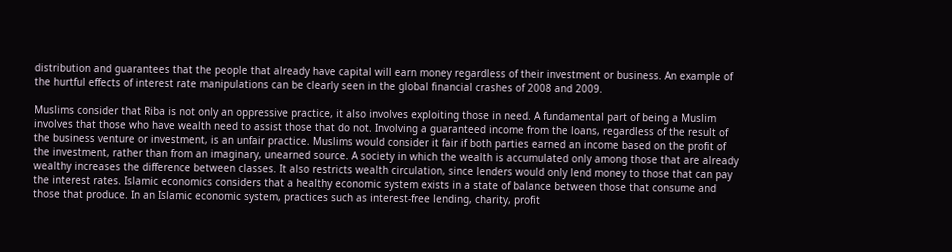distribution and guarantees that the people that already have capital will earn money regardless of their investment or business. An example of the hurtful effects of interest rate manipulations can be clearly seen in the global financial crashes of 2008 and 2009.

Muslims consider that Riba is not only an oppressive practice, it also involves exploiting those in need. A fundamental part of being a Muslim involves that those who have wealth need to assist those that do not. Involving a guaranteed income from the loans, regardless of the result of the business venture or investment, is an unfair practice. Muslims would consider it fair if both parties earned an income based on the profit of the investment, rather than from an imaginary, unearned source. A society in which the wealth is accumulated only among those that are already wealthy increases the difference between classes. It also restricts wealth circulation, since lenders would only lend money to those that can pay the interest rates. Islamic economics considers that a healthy economic system exists in a state of balance between those that consume and those that produce. In an Islamic economic system, practices such as interest-free lending, charity, profit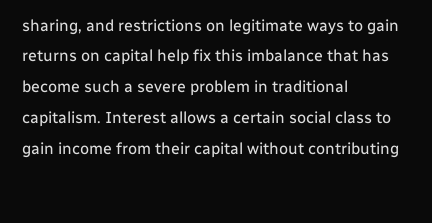sharing, and restrictions on legitimate ways to gain returns on capital help fix this imbalance that has become such a severe problem in traditional capitalism. Interest allows a certain social class to gain income from their capital without contributing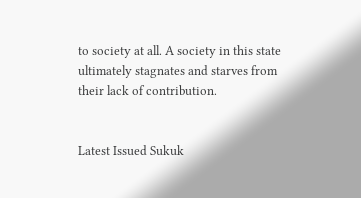to society at all. A society in this state ultimately stagnates and starves from their lack of contribution.


Latest Issued Sukuk